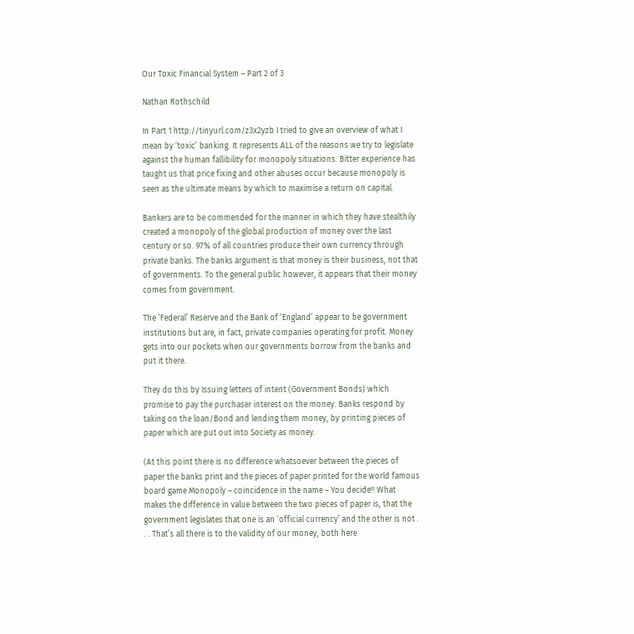Our Toxic Financial System – Part 2 of 3

Nathan Rothschild

In Part 1 http://tinyurl.com/z3x2yzb I tried to give an overview of what I mean by ‘toxic’ banking. It represents ALL of the reasons we try to legislate against the human fallibility for monopoly situations. Bitter experience has taught us that price fixing and other abuses occur because monopoly is seen as the ultimate means by which to maximise a return on capital.

Bankers are to be commended for the manner in which they have stealthily created a monopoly of the global production of money over the last century or so. 97% of all countries produce their own currency through private banks. The banks argument is that money is their business, not that of governments. To the general public however, it appears that their money comes from government.

The ‘Federal’ Reserve and the Bank of ‘England’ appear to be government institutions but are, in fact, private companies operating for profit. Money gets into our pockets when our governments borrow from the banks and put it there.

They do this by Issuing letters of intent (Government Bonds) which promise to pay the purchaser interest on the money. Banks respond by taking on the loan/Bond and lending them money, by printing pieces of paper which are put out into Society as money.

(At this point there is no difference whatsoever between the pieces of paper the banks print and the pieces of paper printed for the world famous board game Monopoly – coincidence in the name – You decide!! What makes the difference in value between the two pieces of paper is, that the government legislates that one is an ‘official currency’ and the other is not . . . That’s all there is to the validity of our money, both here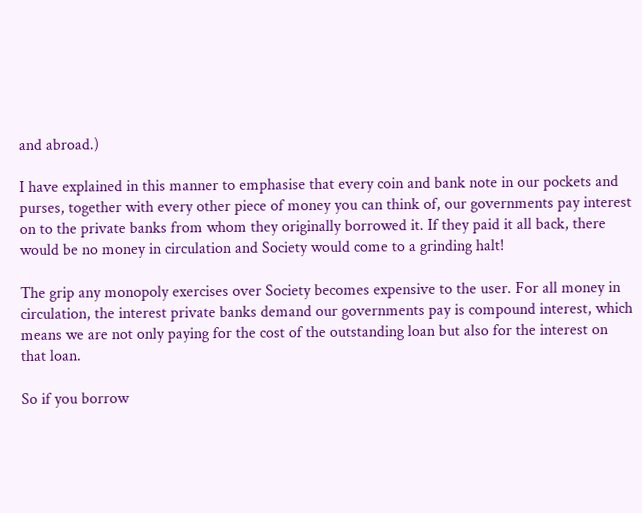and abroad.)

I have explained in this manner to emphasise that every coin and bank note in our pockets and purses, together with every other piece of money you can think of, our governments pay interest on to the private banks from whom they originally borrowed it. If they paid it all back, there would be no money in circulation and Society would come to a grinding halt!

The grip any monopoly exercises over Society becomes expensive to the user. For all money in circulation, the interest private banks demand our governments pay is compound interest, which means we are not only paying for the cost of the outstanding loan but also for the interest on that loan.

So if you borrow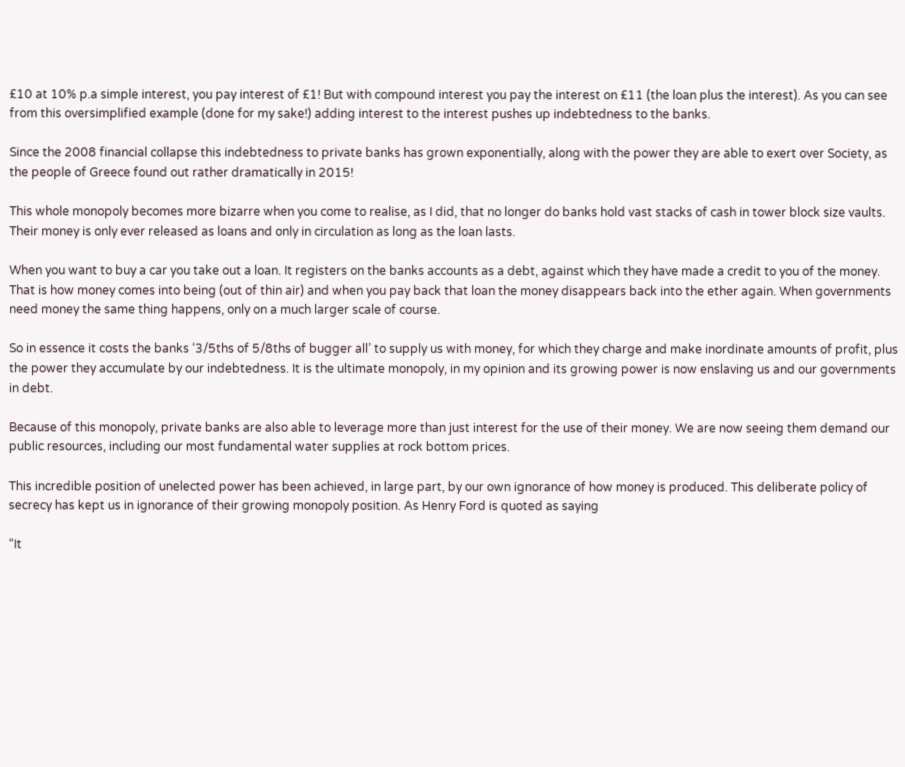£10 at 10% p.a simple interest, you pay interest of £1! But with compound interest you pay the interest on £11 (the loan plus the interest). As you can see from this oversimplified example (done for my sake!) adding interest to the interest pushes up indebtedness to the banks.

Since the 2008 financial collapse this indebtedness to private banks has grown exponentially, along with the power they are able to exert over Society, as the people of Greece found out rather dramatically in 2015!

This whole monopoly becomes more bizarre when you come to realise, as I did, that no longer do banks hold vast stacks of cash in tower block size vaults. Their money is only ever released as loans and only in circulation as long as the loan lasts.

When you want to buy a car you take out a loan. It registers on the banks accounts as a debt, against which they have made a credit to you of the money. That is how money comes into being (out of thin air) and when you pay back that loan the money disappears back into the ether again. When governments need money the same thing happens, only on a much larger scale of course.

So in essence it costs the banks ‘3/5ths of 5/8ths of bugger all’ to supply us with money, for which they charge and make inordinate amounts of profit, plus the power they accumulate by our indebtedness. It is the ultimate monopoly, in my opinion and its growing power is now enslaving us and our governments in debt.

Because of this monopoly, private banks are also able to leverage more than just interest for the use of their money. We are now seeing them demand our public resources, including our most fundamental water supplies at rock bottom prices.

This incredible position of unelected power has been achieved, in large part, by our own ignorance of how money is produced. This deliberate policy of secrecy has kept us in ignorance of their growing monopoly position. As Henry Ford is quoted as saying

“It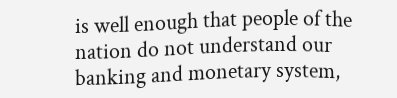is well enough that people of the nation do not understand our banking and monetary system,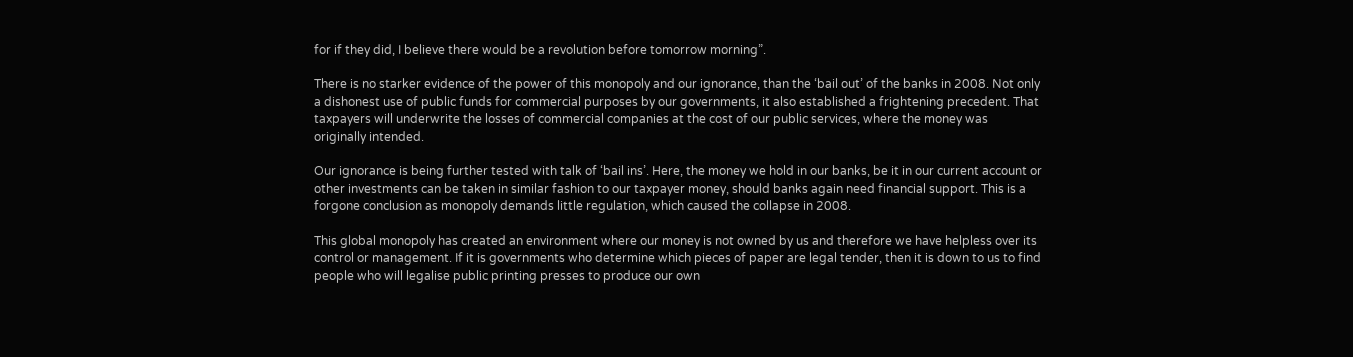for if they did, I believe there would be a revolution before tomorrow morning”.

There is no starker evidence of the power of this monopoly and our ignorance, than the ‘bail out’ of the banks in 2008. Not only a dishonest use of public funds for commercial purposes by our governments, it also established a frightening precedent. That taxpayers will underwrite the losses of commercial companies at the cost of our public services, where the money was originally intended.

Our ignorance is being further tested with talk of ‘bail ins’. Here, the money we hold in our banks, be it in our current account or other investments can be taken in similar fashion to our taxpayer money, should banks again need financial support. This is a forgone conclusion as monopoly demands little regulation, which caused the collapse in 2008.

This global monopoly has created an environment where our money is not owned by us and therefore we have helpless over its control or management. If it is governments who determine which pieces of paper are legal tender, then it is down to us to find people who will legalise public printing presses to produce our own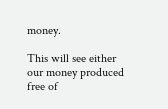money.

This will see either our money produced free of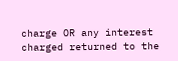charge OR any interest charged returned to the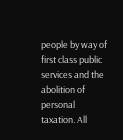people by way of first class public services and the abolition of personal taxation. All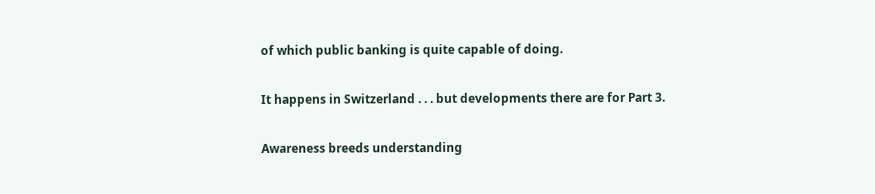of which public banking is quite capable of doing.

It happens in Switzerland . . . but developments there are for Part 3.

Awareness breeds understanding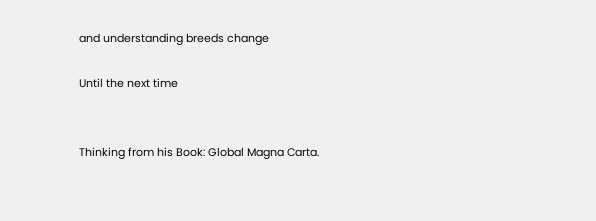and understanding breeds change

Until the next time


Thinking from his Book: Global Magna Carta.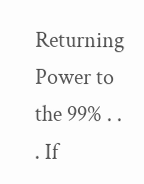Returning Power to the 99% . . . If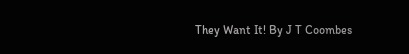They Want It! By J T Coombes